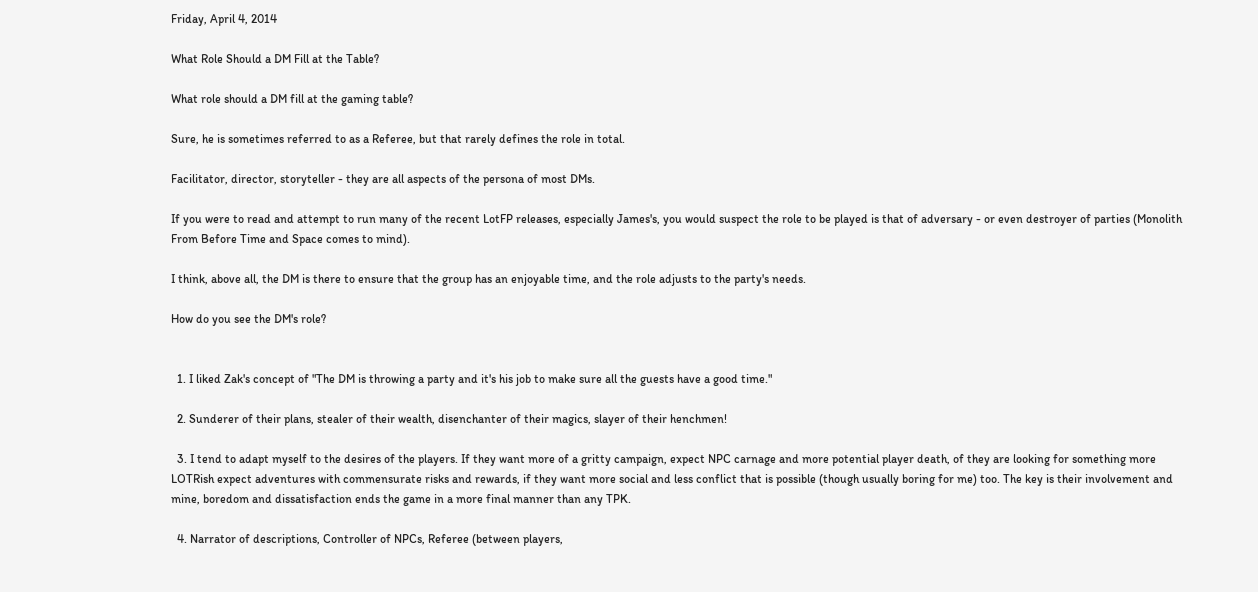Friday, April 4, 2014

What Role Should a DM Fill at the Table?

What role should a DM fill at the gaming table?

Sure, he is sometimes referred to as a Referee, but that rarely defines the role in total.

Facilitator, director, storyteller - they are all aspects of the persona of most DMs.

If you were to read and attempt to run many of the recent LotFP releases, especially James's, you would suspect the role to be played is that of adversary - or even destroyer of parties (Monolith From Before Time and Space comes to mind).

I think, above all, the DM is there to ensure that the group has an enjoyable time, and the role adjusts to the party's needs.

How do you see the DM's role?


  1. I liked Zak's concept of "The DM is throwing a party and it's his job to make sure all the guests have a good time."

  2. Sunderer of their plans, stealer of their wealth, disenchanter of their magics, slayer of their henchmen!

  3. I tend to adapt myself to the desires of the players. If they want more of a gritty campaign, expect NPC carnage and more potential player death, of they are looking for something more LOTRish expect adventures with commensurate risks and rewards, if they want more social and less conflict that is possible (though usually boring for me) too. The key is their involvement and mine, boredom and dissatisfaction ends the game in a more final manner than any TPK.

  4. Narrator of descriptions, Controller of NPCs, Referee (between players,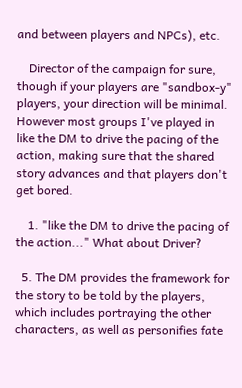and between players and NPCs), etc.

    Director of the campaign for sure, though if your players are "sandbox-y" players, your direction will be minimal. However most groups I've played in like the DM to drive the pacing of the action, making sure that the shared story advances and that players don't get bored.

    1. "like the DM to drive the pacing of the action..." What about Driver?

  5. The DM provides the framework for the story to be told by the players, which includes portraying the other characters, as well as personifies fate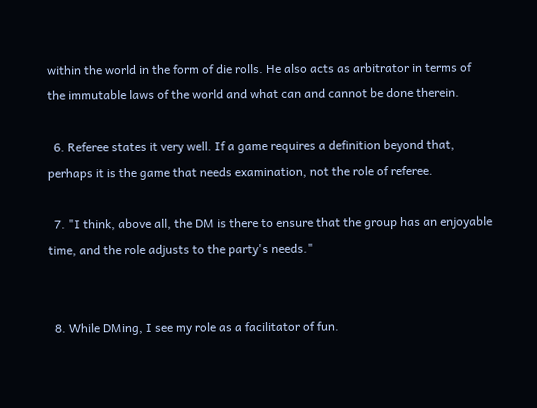within the world in the form of die rolls. He also acts as arbitrator in terms of the immutable laws of the world and what can and cannot be done therein.

  6. Referee states it very well. If a game requires a definition beyond that, perhaps it is the game that needs examination, not the role of referee.

  7. "I think, above all, the DM is there to ensure that the group has an enjoyable time, and the role adjusts to the party's needs."


  8. While DMing, I see my role as a facilitator of fun.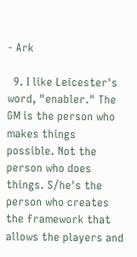- Ark

  9. I like Leicester's word, "enabler." The GM is the person who makes things possible. Not the person who does things. S/he's the person who creates the framework that allows the players and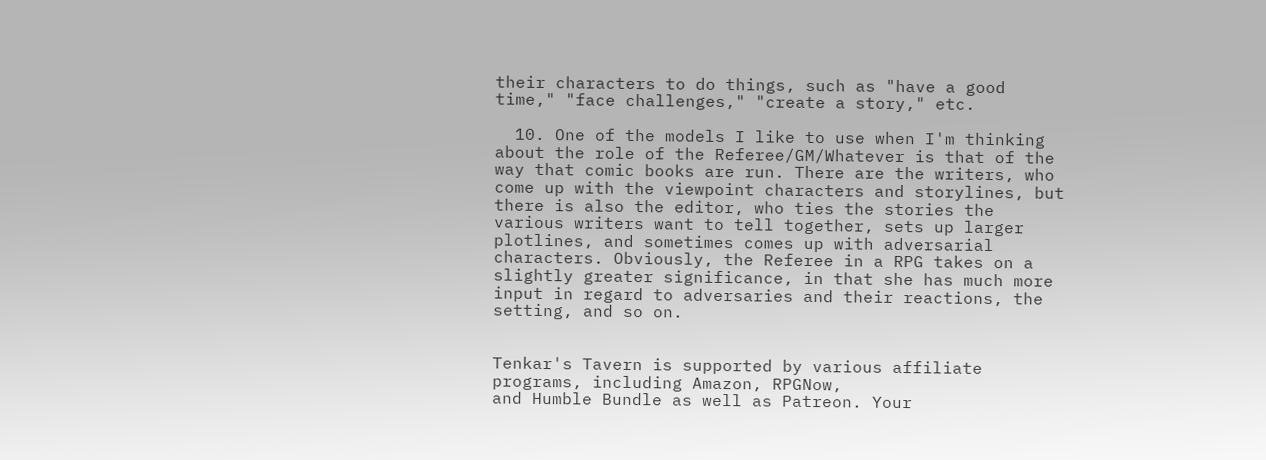their characters to do things, such as "have a good time," "face challenges," "create a story," etc.

  10. One of the models I like to use when I'm thinking about the role of the Referee/GM/Whatever is that of the way that comic books are run. There are the writers, who come up with the viewpoint characters and storylines, but there is also the editor, who ties the stories the various writers want to tell together, sets up larger plotlines, and sometimes comes up with adversarial characters. Obviously, the Referee in a RPG takes on a slightly greater significance, in that she has much more input in regard to adversaries and their reactions, the setting, and so on.


Tenkar's Tavern is supported by various affiliate programs, including Amazon, RPGNow,
and Humble Bundle as well as Patreon. Your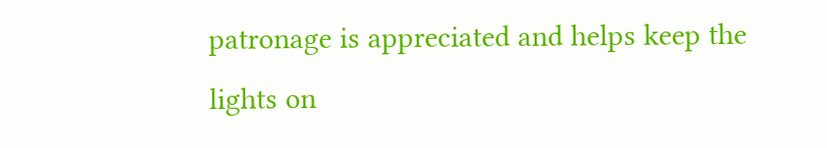patronage is appreciated and helps keep the
lights on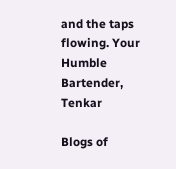and the taps flowing. Your Humble Bartender, Tenkar

Blogs of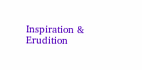Inspiration & Erudition